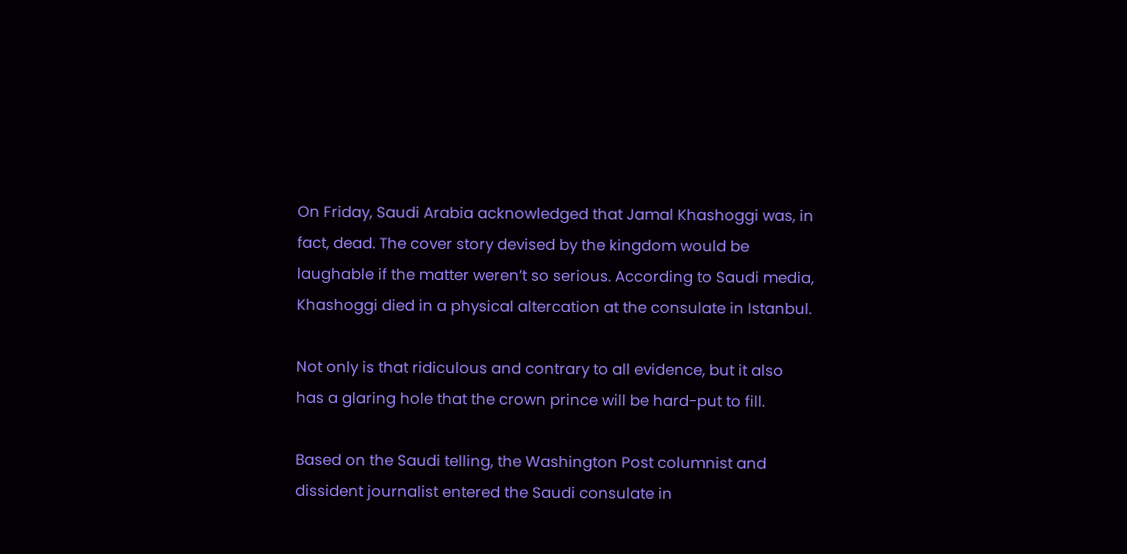On Friday, Saudi Arabia acknowledged that Jamal Khashoggi was, in fact, dead. The cover story devised by the kingdom would be laughable if the matter weren’t so serious. According to Saudi media, Khashoggi died in a physical altercation at the consulate in Istanbul.

Not only is that ridiculous and contrary to all evidence, but it also has a glaring hole that the crown prince will be hard-put to fill.

Based on the Saudi telling, the Washington Post columnist and dissident journalist entered the Saudi consulate in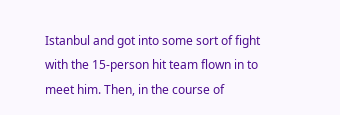Istanbul and got into some sort of fight with the 15-person hit team flown in to meet him. Then, in the course of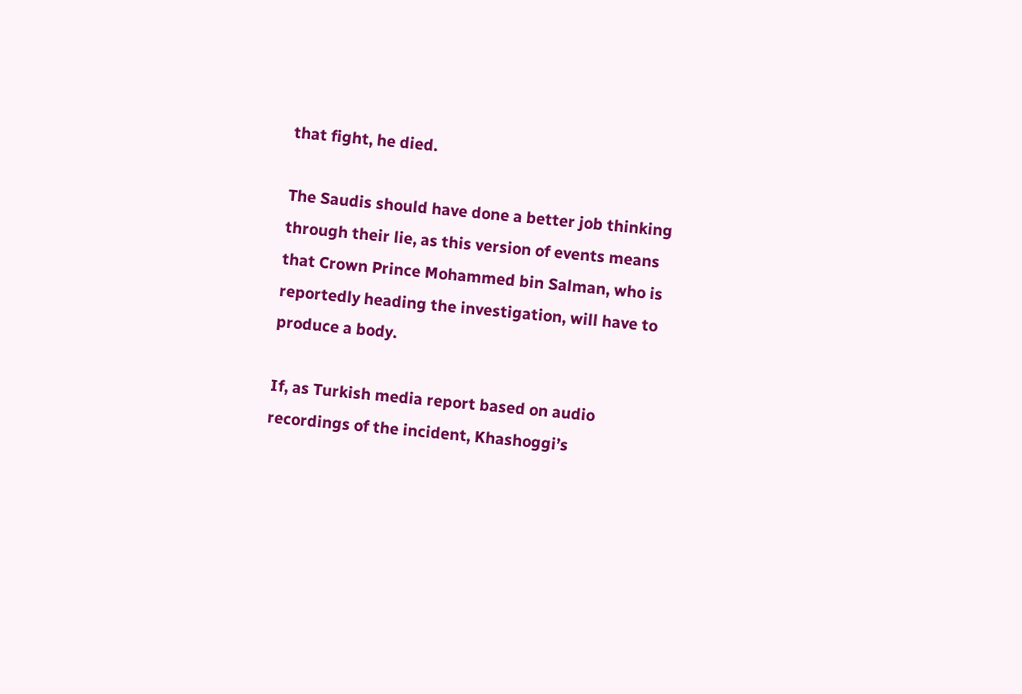that fight, he died.

The Saudis should have done a better job thinking through their lie, as this version of events means that Crown Prince Mohammed bin Salman, who is reportedly heading the investigation, will have to produce a body.

If, as Turkish media report based on audio recordings of the incident, Khashoggi’s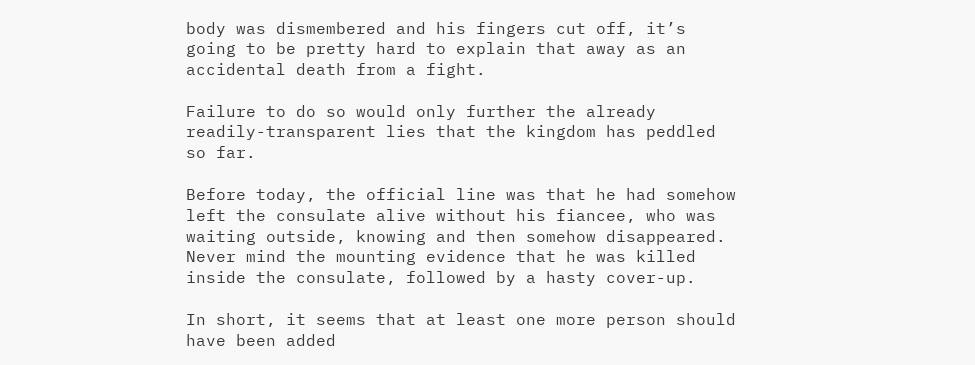body was dismembered and his fingers cut off, it’s going to be pretty hard to explain that away as an accidental death from a fight.

Failure to do so would only further the already readily-transparent lies that the kingdom has peddled so far.

Before today, the official line was that he had somehow left the consulate alive without his fiancee, who was waiting outside, knowing and then somehow disappeared. Never mind the mounting evidence that he was killed inside the consulate, followed by a hasty cover-up.

In short, it seems that at least one more person should have been added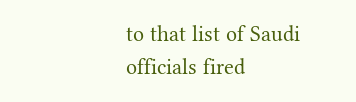to that list of Saudi officials fired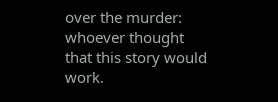over the murder: whoever thought that this story would work.